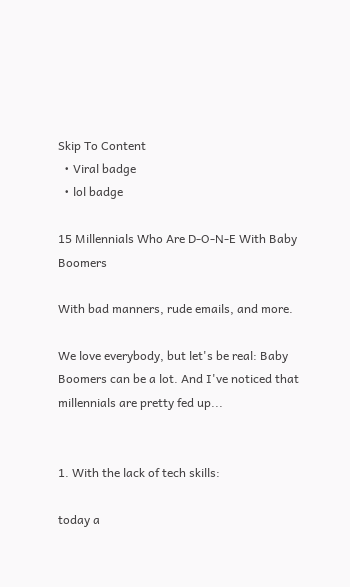Skip To Content
  • Viral badge
  • lol badge

15 Millennials Who Are D-O-N-E With Baby Boomers

With bad manners, rude emails, and more.

We love everybody, but let's be real: Baby Boomers can be a lot. And I've noticed that millennials are pretty fed up...


1. With the lack of tech skills:

today a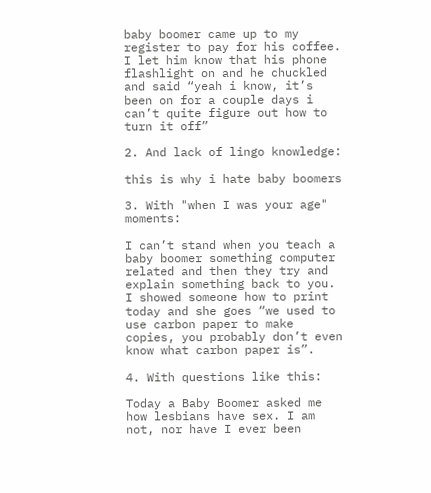baby boomer came up to my register to pay for his coffee. I let him know that his phone flashlight on and he chuckled and said “yeah i know, it’s been on for a couple days i can’t quite figure out how to turn it off”

2. And lack of lingo knowledge:

this is why i hate baby boomers

3. With "when I was your age" moments:

I can’t stand when you teach a baby boomer something computer related and then they try and explain something back to you. I showed someone how to print today and she goes “we used to use carbon paper to make copies, you probably don’t even know what carbon paper is”.

4. With questions like this:

Today a Baby Boomer asked me how lesbians have sex. I am not, nor have I ever been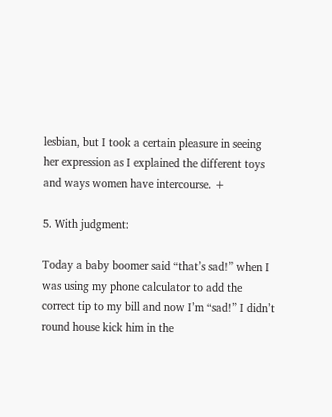lesbian, but I took a certain pleasure in seeing her expression as I explained the different toys and ways women have intercourse. +

5. With judgment:

Today a baby boomer said “that’s sad!” when I was using my phone calculator to add the correct tip to my bill and now I’m “sad!” I didn’t round house kick him in the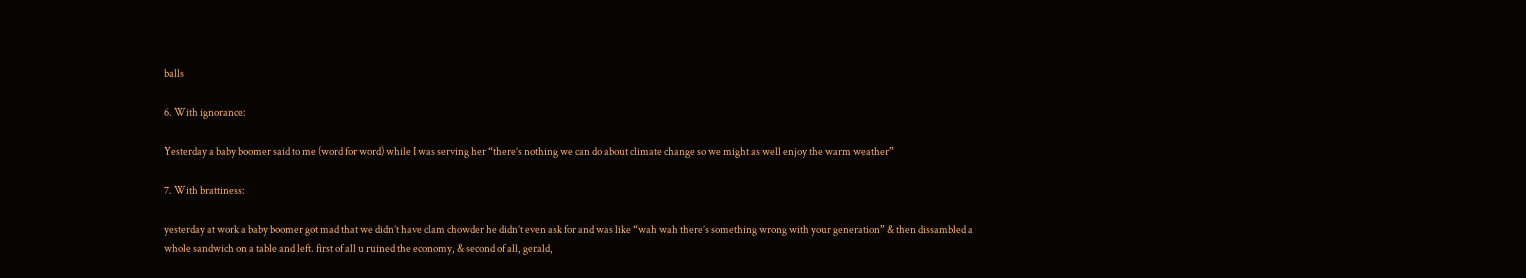balls

6. With ignorance:

Yesterday a baby boomer said to me (word for word) while I was serving her “there’s nothing we can do about climate change so we might as well enjoy the warm weather”

7. With brattiness:

yesterday at work a baby boomer got mad that we didn’t have clam chowder he didn’t even ask for and was like “wah wah there’s something wrong with your generation” & then dissambled a whole sandwich on a table and left. first of all u ruined the economy, & second of all, gerald,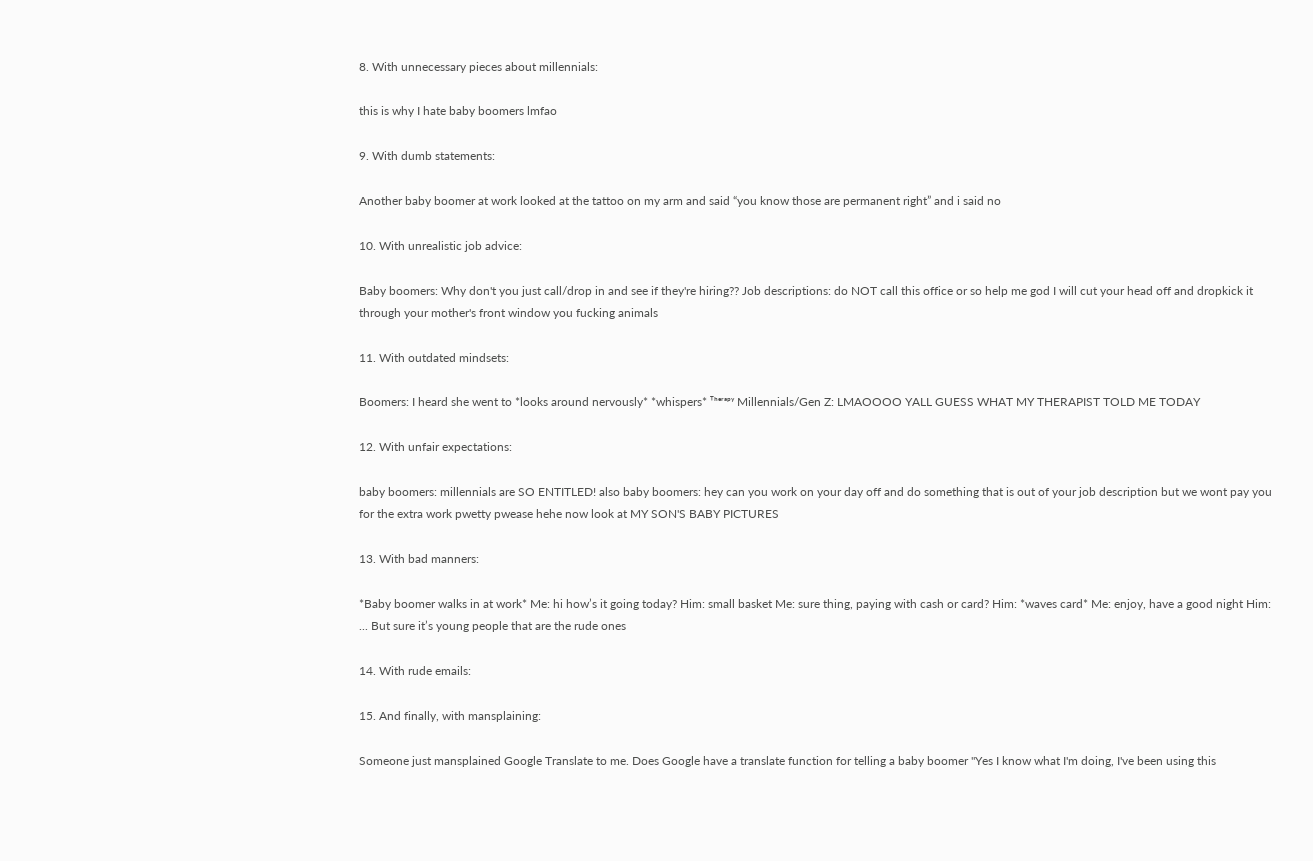8. With unnecessary pieces about millennials:

this is why I hate baby boomers lmfao

9. With dumb statements:

Another baby boomer at work looked at the tattoo on my arm and said “you know those are permanent right” and i said no

10. With unrealistic job advice:

Baby boomers: Why don't you just call/drop in and see if they're hiring?? Job descriptions: do NOT call this office or so help me god I will cut your head off and dropkick it through your mother's front window you fucking animals

11. With outdated mindsets:

Boomers: I heard she went to *looks around nervously* *whispers* ᵀʰᵉʳᵃᵖʸ Millennials/Gen Z: LMAOOOO YALL GUESS WHAT MY THERAPIST TOLD ME TODAY

12. With unfair expectations:

baby boomers: millennials are SO ENTITLED! also baby boomers: hey can you work on your day off and do something that is out of your job description but we wont pay you for the extra work pwetty pwease hehe now look at MY SON'S BABY PICTURES

13. With bad manners:

*Baby boomer walks in at work* Me: hi how’s it going today? Him: small basket Me: sure thing, paying with cash or card? Him: *waves card* Me: enjoy, have a good night Him: ... But sure it’s young people that are the rude ones

14. With rude emails:

15. And finally, with mansplaining:

Someone just mansplained Google Translate to me. Does Google have a translate function for telling a baby boomer "Yes I know what I'm doing, I've been using this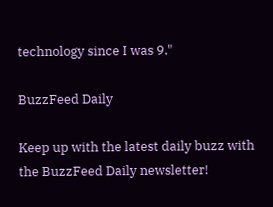technology since I was 9."

BuzzFeed Daily

Keep up with the latest daily buzz with the BuzzFeed Daily newsletter!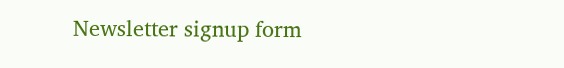Newsletter signup form